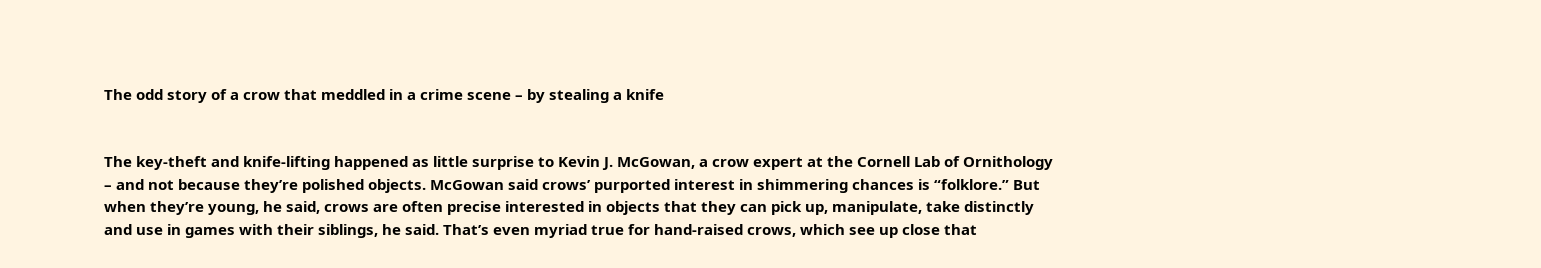The odd story of a crow that meddled in a crime scene – by stealing a knife


The key-theft and knife-lifting happened as little surprise to Kevin J. McGowan, a crow expert at the Cornell Lab of Ornithology – and not because they’re polished objects. McGowan said crows’ purported interest in shimmering chances is “folklore.” But when they’re young, he said, crows are often precise interested in objects that they can pick up, manipulate, take distinctly and use in games with their siblings, he said. That’s even myriad true for hand-raised crows, which see up close that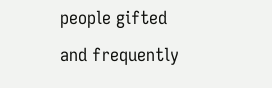people gifted and frequently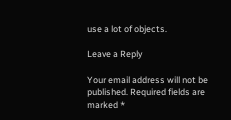use a lot of objects.

Leave a Reply

Your email address will not be published. Required fields are marked *